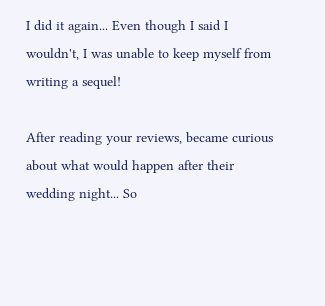I did it again... Even though I said I wouldn't, I was unable to keep myself from writing a sequel!

After reading your reviews, became curious about what would happen after their wedding night... So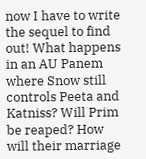now I have to write the sequel to find out! What happens in an AU Panem where Snow still controls Peeta and Katniss? Will Prim be reaped? How will their marriage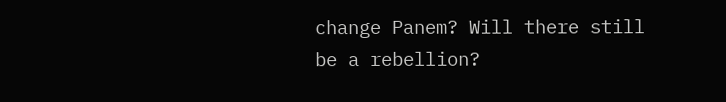change Panem? Will there still be a rebellion?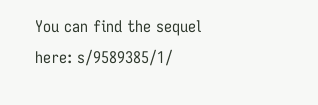You can find the sequel here: s/9589385/1/